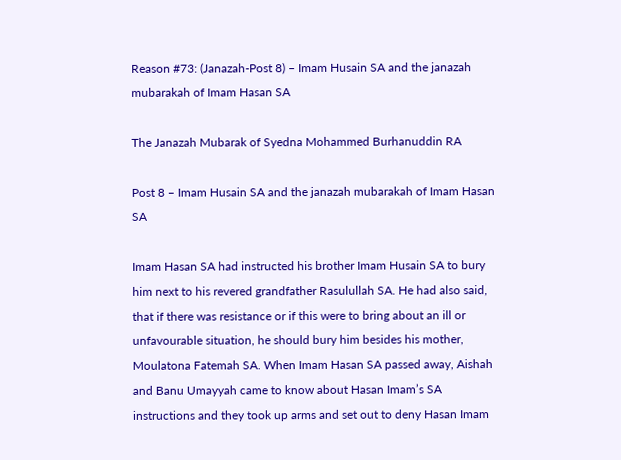Reason #73: (Janazah-Post 8) – Imam Husain SA and the janazah mubarakah of Imam Hasan SA

The Janazah Mubarak of Syedna Mohammed Burhanuddin RA

Post 8 – Imam Husain SA and the janazah mubarakah of Imam Hasan SA

Imam Hasan SA had instructed his brother Imam Husain SA to bury him next to his revered grandfather Rasulullah SA. He had also said, that if there was resistance or if this were to bring about an ill or unfavourable situation, he should bury him besides his mother, Moulatona Fatemah SA. When Imam Hasan SA passed away, Aishah and Banu Umayyah came to know about Hasan Imam’s SA instructions and they took up arms and set out to deny Hasan Imam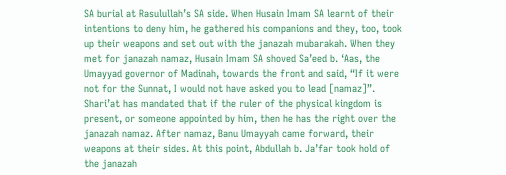SA burial at Rasulullah’s SA side. When Husain Imam SA learnt of their intentions to deny him, he gathered his companions and they, too, took up their weapons and set out with the janazah mubarakah. When they met for janazah namaz, Husain Imam SA shoved Sa’eed b. ‘Aas, the Umayyad governor of Madinah, towards the front and said, “If it were not for the Sunnat, I would not have asked you to lead [namaz]”. Shari’at has mandated that if the ruler of the physical kingdom is present, or someone appointed by him, then he has the right over the janazah namaz. After namaz, Banu Umayyah came forward, their weapons at their sides. At this point, Abdullah b. Ja’far took hold of the janazah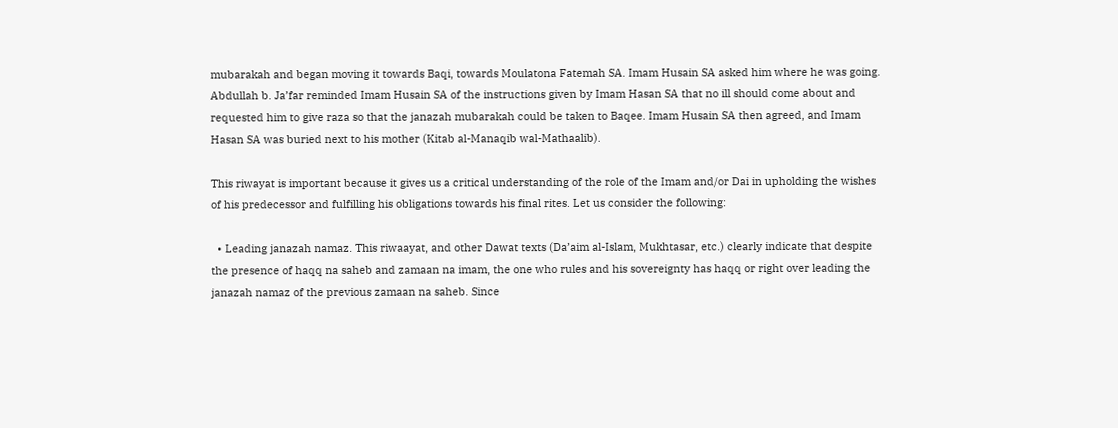mubarakah and began moving it towards Baqi, towards Moulatona Fatemah SA. Imam Husain SA asked him where he was going. Abdullah b. Ja’far reminded Imam Husain SA of the instructions given by Imam Hasan SA that no ill should come about and requested him to give raza so that the janazah mubarakah could be taken to Baqee. Imam Husain SA then agreed, and Imam Hasan SA was buried next to his mother (Kitab al-Manaqib wal-Mathaalib).

This riwayat is important because it gives us a critical understanding of the role of the Imam and/or Dai in upholding the wishes of his predecessor and fulfilling his obligations towards his final rites. Let us consider the following:

  • Leading janazah namaz. This riwaayat, and other Dawat texts (Da’aim al-Islam, Mukhtasar, etc.) clearly indicate that despite the presence of haqq na saheb and zamaan na imam, the one who rules and his sovereignty has haqq or right over leading the janazah namaz of the previous zamaan na saheb. Since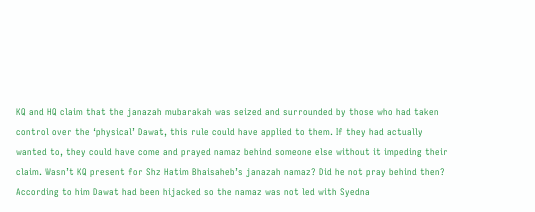KQ and HQ claim that the janazah mubarakah was seized and surrounded by those who had taken control over the ‘physical’ Dawat, this rule could have applied to them. If they had actually wanted to, they could have come and prayed namaz behind someone else without it impeding their claim. Wasn’t KQ present for Shz Hatim Bhaisaheb’s janazah namaz? Did he not pray behind then? According to him Dawat had been hijacked so the namaz was not led with Syedna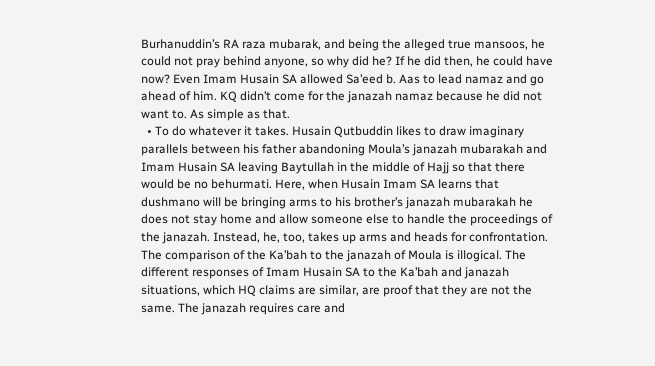Burhanuddin’s RA raza mubarak, and being the alleged true mansoos, he could not pray behind anyone, so why did he? If he did then, he could have now? Even Imam Husain SA allowed Sa’eed b. Aas to lead namaz and go ahead of him. KQ didn’t come for the janazah namaz because he did not want to. As simple as that.
  • To do whatever it takes. Husain Qutbuddin likes to draw imaginary parallels between his father abandoning Moula’s janazah mubarakah and Imam Husain SA leaving Baytullah in the middle of Hajj so that there would be no behurmati. Here, when Husain Imam SA learns that dushmano will be bringing arms to his brother’s janazah mubarakah he does not stay home and allow someone else to handle the proceedings of the janazah. Instead, he, too, takes up arms and heads for confrontation. The comparison of the Ka’bah to the janazah of Moula is illogical. The different responses of Imam Husain SA to the Ka’bah and janazah situations, which HQ claims are similar, are proof that they are not the same. The janazah requires care and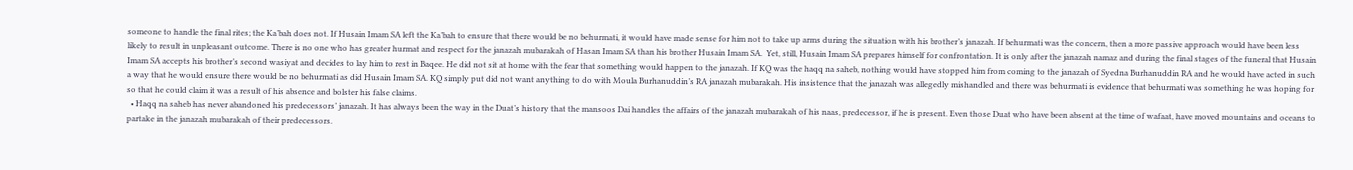someone to handle the final rites; the Ka’bah does not. If Husain Imam SA left the Ka’bah to ensure that there would be no behurmati, it would have made sense for him not to take up arms during the situation with his brother’s janazah. If behurmati was the concern, then a more passive approach would have been less likely to result in unpleasant outcome. There is no one who has greater hurmat and respect for the janazah mubarakah of Hasan Imam SA than his brother Husain Imam SA.  Yet, still, Husain Imam SA prepares himself for confrontation. It is only after the janazah namaz and during the final stages of the funeral that Husain Imam SA accepts his brother’s second wasiyat and decides to lay him to rest in Baqee. He did not sit at home with the fear that something would happen to the janazah. If KQ was the haqq na saheb, nothing would have stopped him from coming to the janazah of Syedna Burhanuddin RA and he would have acted in such a way that he would ensure there would be no behurmati as did Husain Imam SA. KQ simply put did not want anything to do with Moula Burhanuddin’s RA janazah mubarakah. His insistence that the janazah was allegedly mishandled and there was behurmati is evidence that behurmati was something he was hoping for so that he could claim it was a result of his absence and bolster his false claims.
  • Haqq na saheb has never abandoned his predecessors’ janazah. It has always been the way in the Duat’s history that the mansoos Dai handles the affairs of the janazah mubarakah of his naas, predecessor, if he is present. Even those Duat who have been absent at the time of wafaat, have moved mountains and oceans to partake in the janazah mubarakah of their predecessors.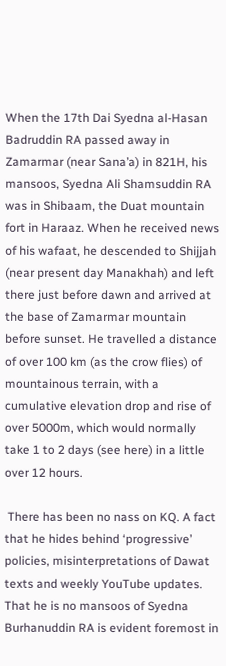When the 17th Dai Syedna al-Hasan Badruddin RA passed away in Zamarmar (near Sana’a) in 821H, his mansoos, Syedna Ali Shamsuddin RA was in Shibaam, the Duat mountain fort in Haraaz. When he received news of his wafaat, he descended to Shijjah (near present day Manakhah) and left there just before dawn and arrived at the base of Zamarmar mountain before sunset. He travelled a distance of over 100 km (as the crow flies) of mountainous terrain, with a cumulative elevation drop and rise of over 5000m, which would normally take 1 to 2 days (see here) in a little over 12 hours.

 There has been no nass on KQ. A fact that he hides behind ‘progressive’ policies, misinterpretations of Dawat texts and weekly YouTube updates. That he is no mansoos of Syedna Burhanuddin RA is evident foremost in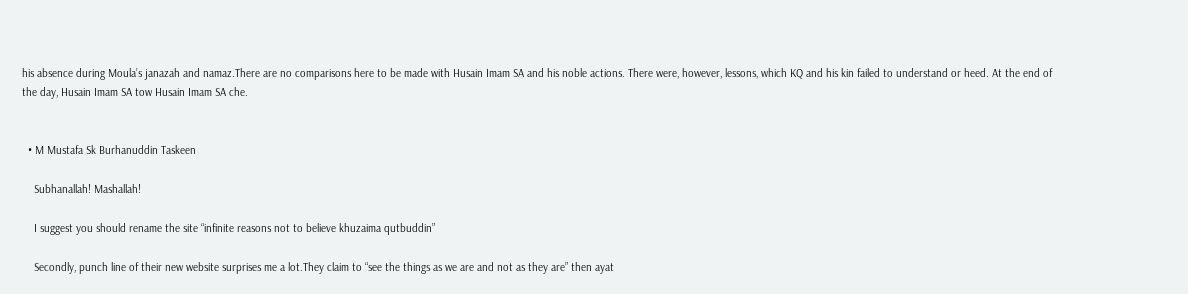his absence during Moula’s janazah and namaz.There are no comparisons here to be made with Husain Imam SA and his noble actions. There were, however, lessons, which KQ and his kin failed to understand or heed. At the end of the day, Husain Imam SA tow Husain Imam SA che.


  • M Mustafa Sk Burhanuddin Taskeen

    Subhanallah! Mashallah!

    I suggest you should rename the site “infinite reasons not to believe khuzaima qutbuddin”

    Secondly, punch line of their new website surprises me a lot.They claim to “see the things as we are and not as they are” then ayat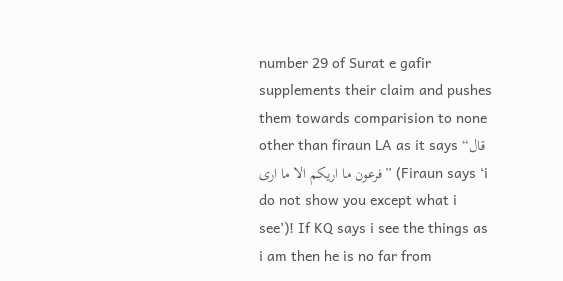number 29 of Surat e gafir supplements their claim and pushes them towards comparision to none other than firaun LA as it says “قال فرعون ما اريكم الا ما ارى” (Firaun says ‘i do not show you except what i see’)! If KQ says i see the things as i am then he is no far from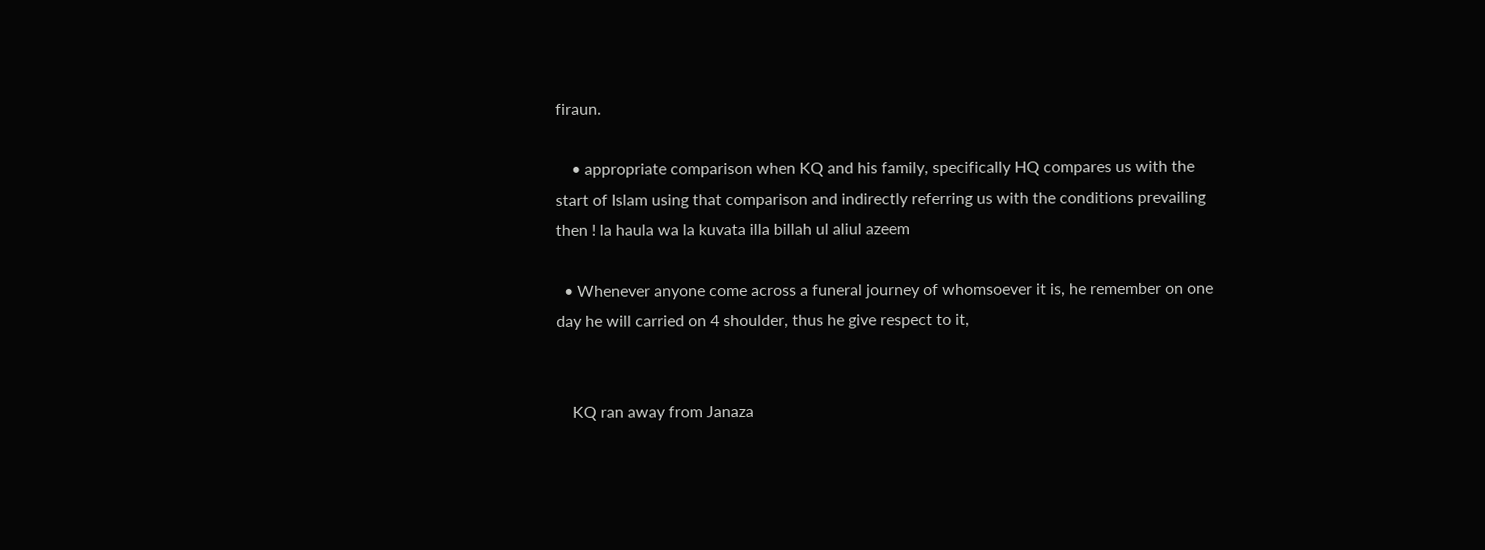firaun.

    • appropriate comparison when KQ and his family, specifically HQ compares us with the start of Islam using that comparison and indirectly referring us with the conditions prevailing then ! la haula wa la kuvata illa billah ul aliul azeem

  • Whenever anyone come across a funeral journey of whomsoever it is, he remember on one day he will carried on 4 shoulder, thus he give respect to it,


    KQ ran away from Janaza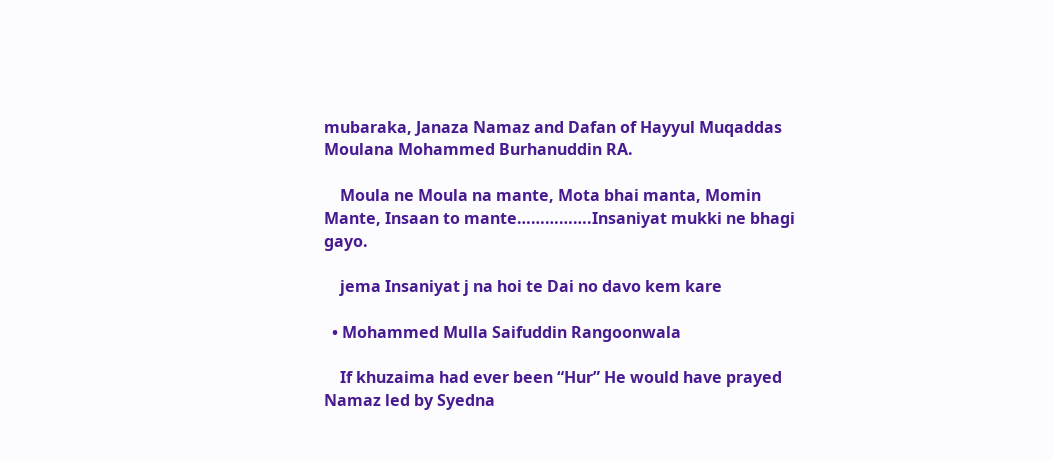mubaraka, Janaza Namaz and Dafan of Hayyul Muqaddas Moulana Mohammed Burhanuddin RA.

    Moula ne Moula na mante, Mota bhai manta, Momin Mante, Insaan to mante…………….Insaniyat mukki ne bhagi gayo.

    jema Insaniyat j na hoi te Dai no davo kem kare

  • Mohammed Mulla Saifuddin Rangoonwala

    If khuzaima had ever been “Hur” He would have prayed Namaz led by Syedna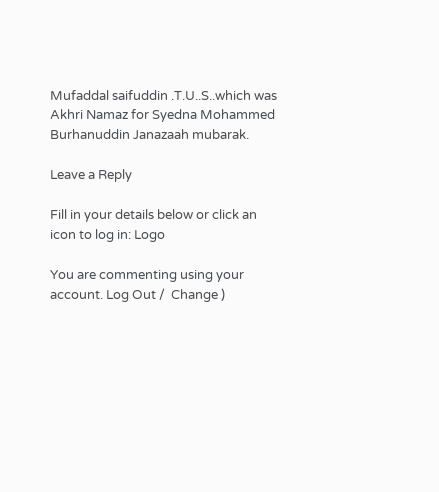Mufaddal saifuddin .T.U..S..which was Akhri Namaz for Syedna Mohammed Burhanuddin Janazaah mubarak.

Leave a Reply

Fill in your details below or click an icon to log in: Logo

You are commenting using your account. Log Out /  Change )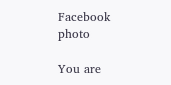Facebook photo

You are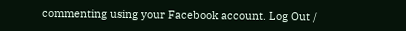commenting using your Facebook account. Log Out /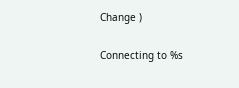Change )

Connecting to %s